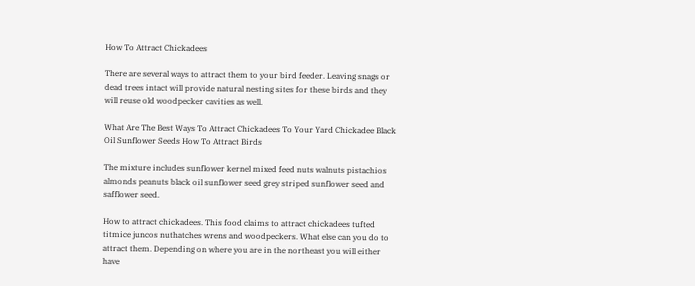How To Attract Chickadees

There are several ways to attract them to your bird feeder. Leaving snags or dead trees intact will provide natural nesting sites for these birds and they will reuse old woodpecker cavities as well.

What Are The Best Ways To Attract Chickadees To Your Yard Chickadee Black Oil Sunflower Seeds How To Attract Birds

The mixture includes sunflower kernel mixed feed nuts walnuts pistachios almonds peanuts black oil sunflower seed grey striped sunflower seed and safflower seed.

How to attract chickadees. This food claims to attract chickadees tufted titmice juncos nuthatches wrens and woodpeckers. What else can you do to attract them. Depending on where you are in the northeast you will either have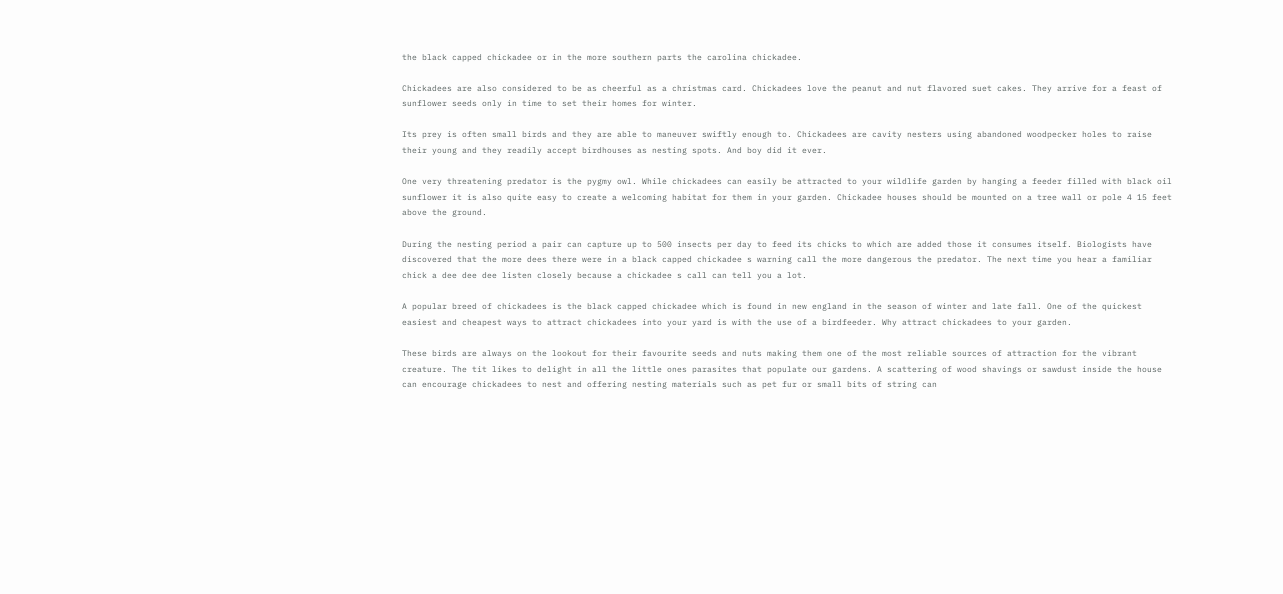the black capped chickadee or in the more southern parts the carolina chickadee.

Chickadees are also considered to be as cheerful as a christmas card. Chickadees love the peanut and nut flavored suet cakes. They arrive for a feast of sunflower seeds only in time to set their homes for winter.

Its prey is often small birds and they are able to maneuver swiftly enough to. Chickadees are cavity nesters using abandoned woodpecker holes to raise their young and they readily accept birdhouses as nesting spots. And boy did it ever.

One very threatening predator is the pygmy owl. While chickadees can easily be attracted to your wildlife garden by hanging a feeder filled with black oil sunflower it is also quite easy to create a welcoming habitat for them in your garden. Chickadee houses should be mounted on a tree wall or pole 4 15 feet above the ground.

During the nesting period a pair can capture up to 500 insects per day to feed its chicks to which are added those it consumes itself. Biologists have discovered that the more dees there were in a black capped chickadee s warning call the more dangerous the predator. The next time you hear a familiar chick a dee dee dee listen closely because a chickadee s call can tell you a lot.

A popular breed of chickadees is the black capped chickadee which is found in new england in the season of winter and late fall. One of the quickest easiest and cheapest ways to attract chickadees into your yard is with the use of a birdfeeder. Why attract chickadees to your garden.

These birds are always on the lookout for their favourite seeds and nuts making them one of the most reliable sources of attraction for the vibrant creature. The tit likes to delight in all the little ones parasites that populate our gardens. A scattering of wood shavings or sawdust inside the house can encourage chickadees to nest and offering nesting materials such as pet fur or small bits of string can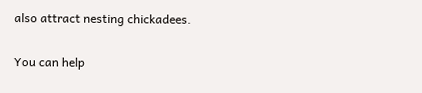also attract nesting chickadees.

You can help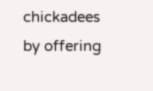chickadees by offering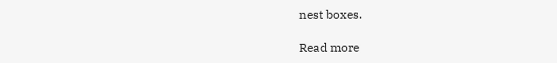nest boxes.

Read more